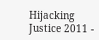Hijacking Justice 2011 -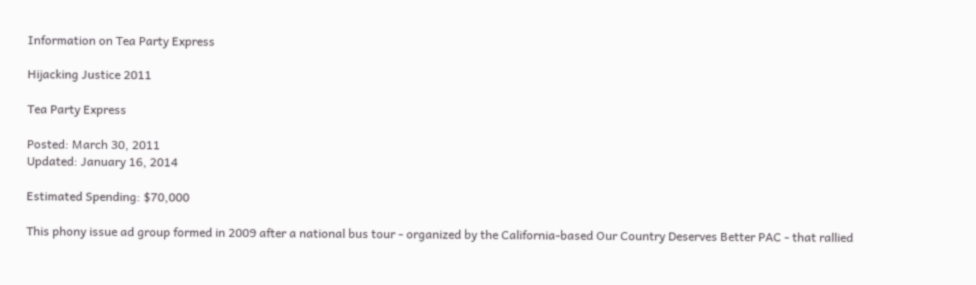Information on Tea Party Express

Hijacking Justice 2011

Tea Party Express

Posted: March 30, 2011
Updated: January 16, 2014

Estimated Spending: $70,000

This phony issue ad group formed in 2009 after a national bus tour - organized by the California-based Our Country Deserves Better PAC - that rallied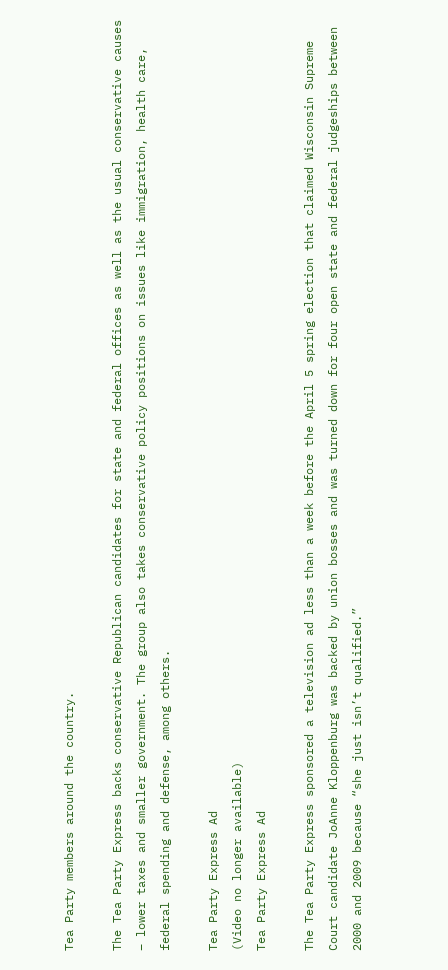Tea Party members around the country.

The Tea Party Express backs conservative Republican candidates for state and federal offices as well as the usual conservative causes – lower taxes and smaller government. The group also takes conservative policy positions on issues like immigration, health care, federal spending and defense, among others.

Tea Party Express Ad
(Video no longer available)
Tea Party Express Ad

The Tea Party Express sponsored a television ad less than a week before the April 5 spring election that claimed Wisconsin Supreme Court candidate JoAnne Kloppenburg was backed by union bosses and was turned down for four open state and federal judgeships between 2000 and 2009 because “she just isn’t qualified.”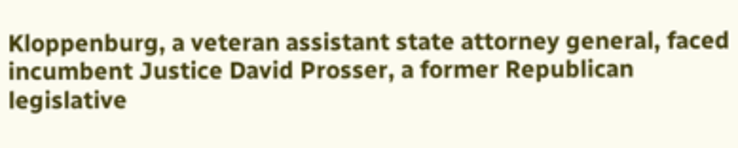Kloppenburg, a veteran assistant state attorney general, faced incumbent Justice David Prosser, a former Republican legislative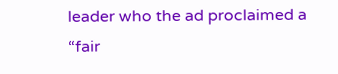leader who the ad proclaimed a “fair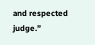and respected judge.”